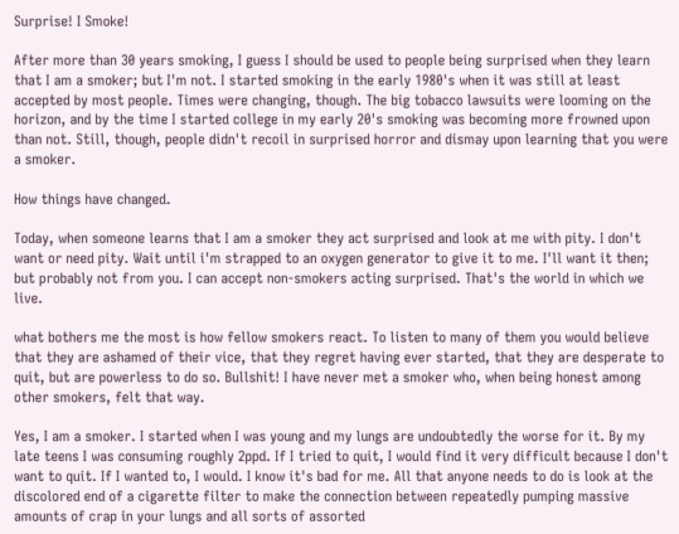Surprise! I Smoke!

After more than 30 years smoking, I guess I should be used to people being surprised when they learn that I am a smoker; but I'm not. I started smoking in the early 1980's when it was still at least accepted by most people. Times were changing, though. The big tobacco lawsuits were looming on the horizon, and by the time I started college in my early 20's smoking was becoming more frowned upon than not. Still, though, people didn't recoil in surprised horror and dismay upon learning that you were a smoker.

How things have changed.

Today, when someone learns that I am a smoker they act surprised and look at me with pity. I don't want or need pity. Wait until i'm strapped to an oxygen generator to give it to me. I'll want it then; but probably not from you. I can accept non-smokers acting surprised. That's the world in which we live.

what bothers me the most is how fellow smokers react. To listen to many of them you would believe that they are ashamed of their vice, that they regret having ever started, that they are desperate to quit, but are powerless to do so. Bullshit! I have never met a smoker who, when being honest among other smokers, felt that way.

Yes, I am a smoker. I started when I was young and my lungs are undoubtedly the worse for it. By my late teens I was consuming roughly 2ppd. If I tried to quit, I would find it very difficult because I don't want to quit. If I wanted to, I would. I know it's bad for me. All that anyone needs to do is look at the discolored end of a cigarette filter to make the connection between repeatedly pumping massive amounts of crap in your lungs and all sorts of assorted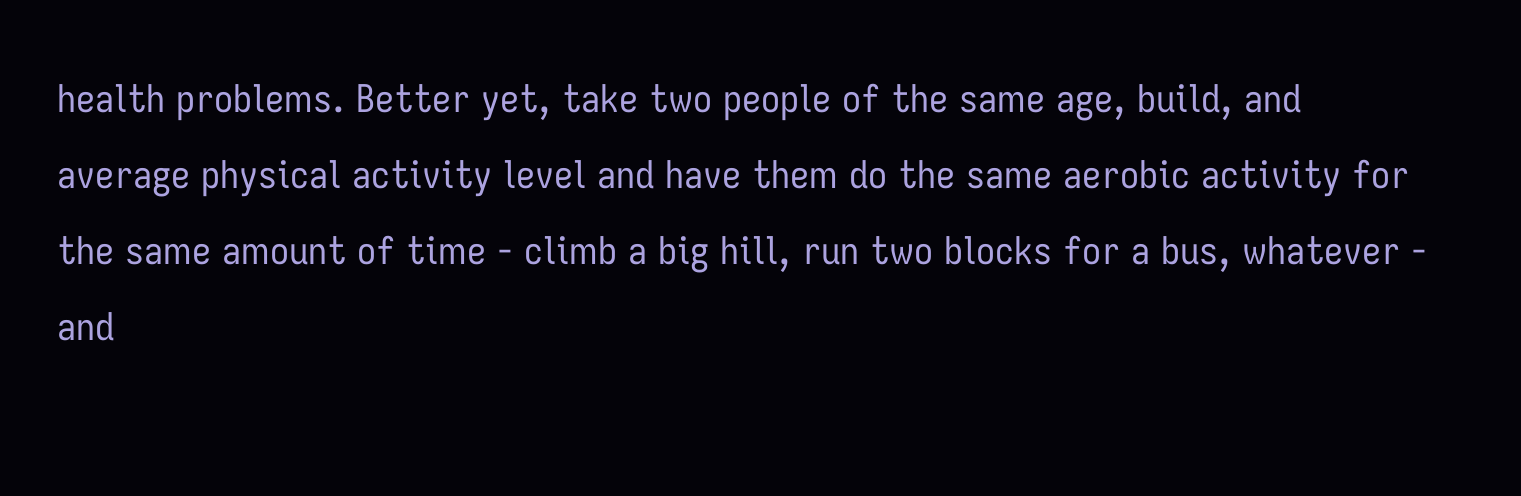health problems. Better yet, take two people of the same age, build, and average physical activity level and have them do the same aerobic activity for the same amount of time - climb a big hill, run two blocks for a bus, whatever - and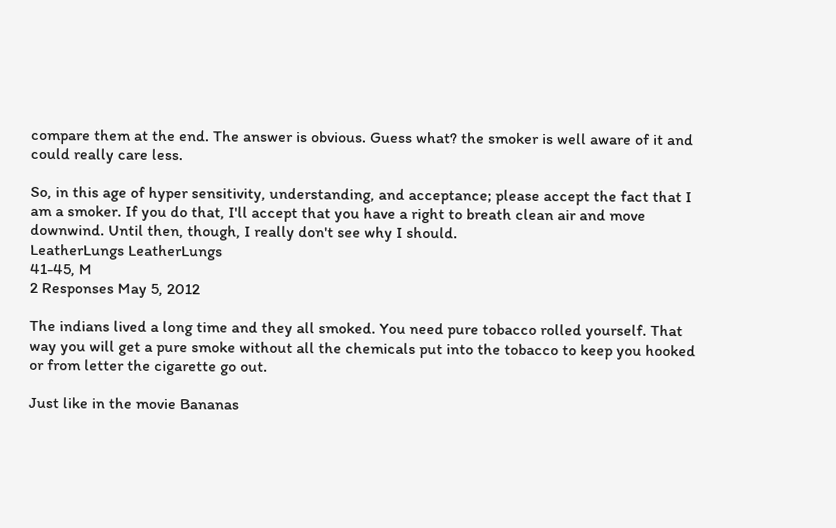compare them at the end. The answer is obvious. Guess what? the smoker is well aware of it and could really care less.

So, in this age of hyper sensitivity, understanding, and acceptance; please accept the fact that I am a smoker. If you do that, I'll accept that you have a right to breath clean air and move downwind. Until then, though, I really don't see why I should.
LeatherLungs LeatherLungs
41-45, M
2 Responses May 5, 2012

The indians lived a long time and they all smoked. You need pure tobacco rolled yourself. That way you will get a pure smoke without all the chemicals put into the tobacco to keep you hooked or from letter the cigarette go out.

Just like in the movie Bananas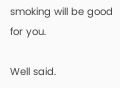smoking will be good for you.

Well said.